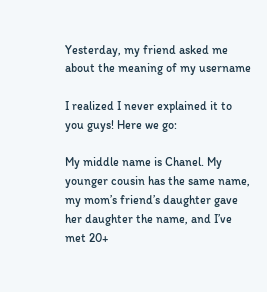Yesterday, my friend asked me about the meaning of my username

I realized I never explained it to you guys! Here we go:

My middle name is Chanel. My younger cousin has the same name, my mom’s friend’s daughter gave her daughter the name, and I’ve met 20+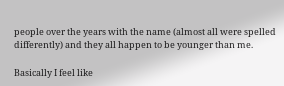people over the years with the name (almost all were spelled differently) and they all happen to be younger than me.

Basically I feel like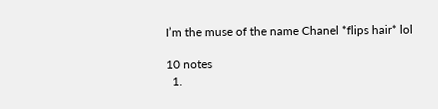I’m the muse of the name Chanel *flips hair* lol

10 notes
  1.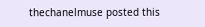thechanelmuse posted this